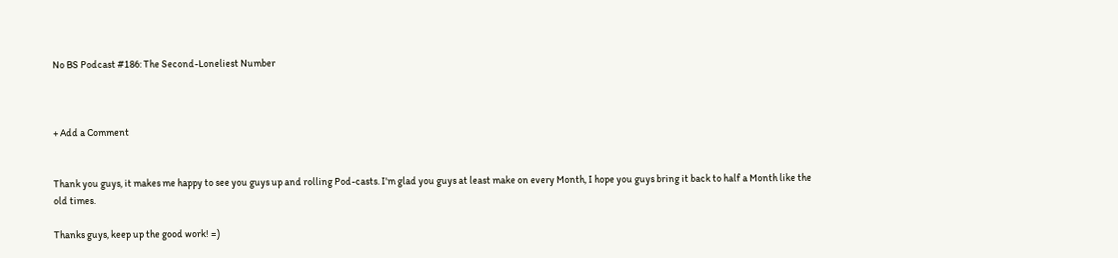No BS Podcast #186: The Second-Loneliest Number



+ Add a Comment


Thank you guys, it makes me happy to see you guys up and rolling Pod-casts. I'm glad you guys at least make on every Month, I hope you guys bring it back to half a Month like the old times.

Thanks guys, keep up the good work! =)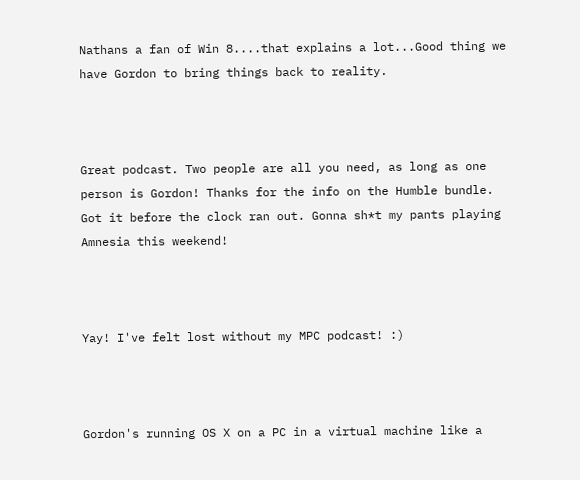Nathans a fan of Win 8....that explains a lot...Good thing we have Gordon to bring things back to reality.



Great podcast. Two people are all you need, as long as one person is Gordon! Thanks for the info on the Humble bundle. Got it before the clock ran out. Gonna sh*t my pants playing Amnesia this weekend!



Yay! I've felt lost without my MPC podcast! :)



Gordon's running OS X on a PC in a virtual machine like a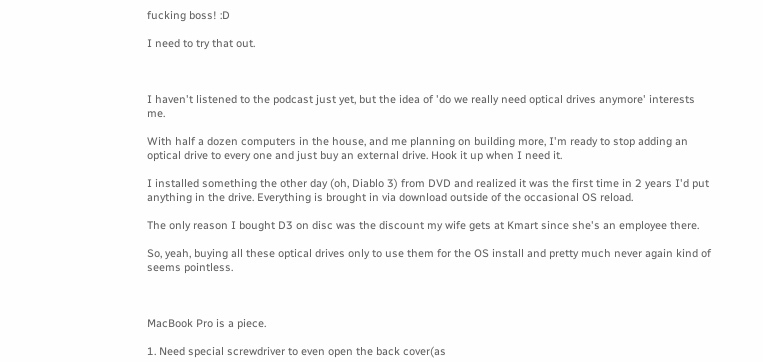fucking boss! :D

I need to try that out.



I haven't listened to the podcast just yet, but the idea of 'do we really need optical drives anymore' interests me.

With half a dozen computers in the house, and me planning on building more, I'm ready to stop adding an optical drive to every one and just buy an external drive. Hook it up when I need it.

I installed something the other day (oh, Diablo 3) from DVD and realized it was the first time in 2 years I'd put anything in the drive. Everything is brought in via download outside of the occasional OS reload.

The only reason I bought D3 on disc was the discount my wife gets at Kmart since she's an employee there.

So, yeah, buying all these optical drives only to use them for the OS install and pretty much never again kind of seems pointless.



MacBook Pro is a piece.

1. Need special screwdriver to even open the back cover(as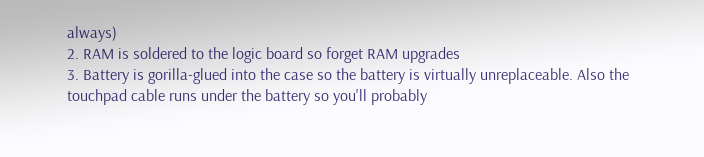always)
2. RAM is soldered to the logic board so forget RAM upgrades
3. Battery is gorilla-glued into the case so the battery is virtually unreplaceable. Also the touchpad cable runs under the battery so you'll probably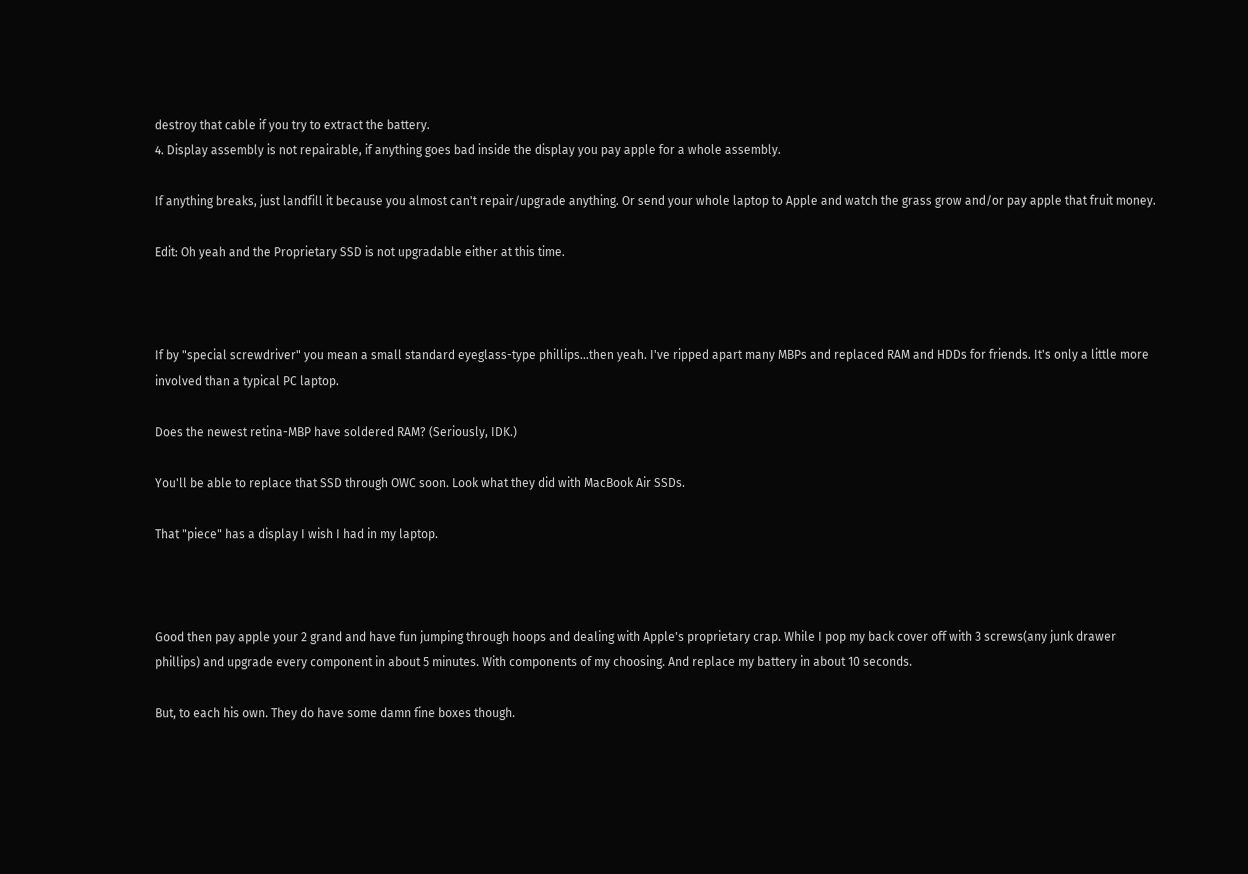destroy that cable if you try to extract the battery.
4. Display assembly is not repairable, if anything goes bad inside the display you pay apple for a whole assembly.

If anything breaks, just landfill it because you almost can't repair/upgrade anything. Or send your whole laptop to Apple and watch the grass grow and/or pay apple that fruit money.

Edit: Oh yeah and the Proprietary SSD is not upgradable either at this time.



If by "special screwdriver" you mean a small standard eyeglass-type phillips...then yeah. I've ripped apart many MBPs and replaced RAM and HDDs for friends. It's only a little more involved than a typical PC laptop.

Does the newest retina-MBP have soldered RAM? (Seriously, IDK.)

You'll be able to replace that SSD through OWC soon. Look what they did with MacBook Air SSDs.

That "piece" has a display I wish I had in my laptop.



Good then pay apple your 2 grand and have fun jumping through hoops and dealing with Apple's proprietary crap. While I pop my back cover off with 3 screws(any junk drawer phillips) and upgrade every component in about 5 minutes. With components of my choosing. And replace my battery in about 10 seconds.

But, to each his own. They do have some damn fine boxes though.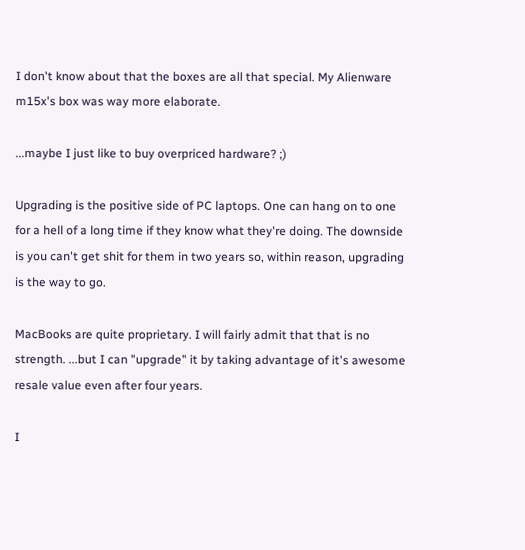I don't know about that the boxes are all that special. My Alienware m15x's box was way more elaborate.

...maybe I just like to buy overpriced hardware? ;)

Upgrading is the positive side of PC laptops. One can hang on to one for a hell of a long time if they know what they're doing. The downside is you can't get shit for them in two years so, within reason, upgrading is the way to go.

MacBooks are quite proprietary. I will fairly admit that that is no strength. ...but I can "upgrade" it by taking advantage of it's awesome resale value even after four years.

I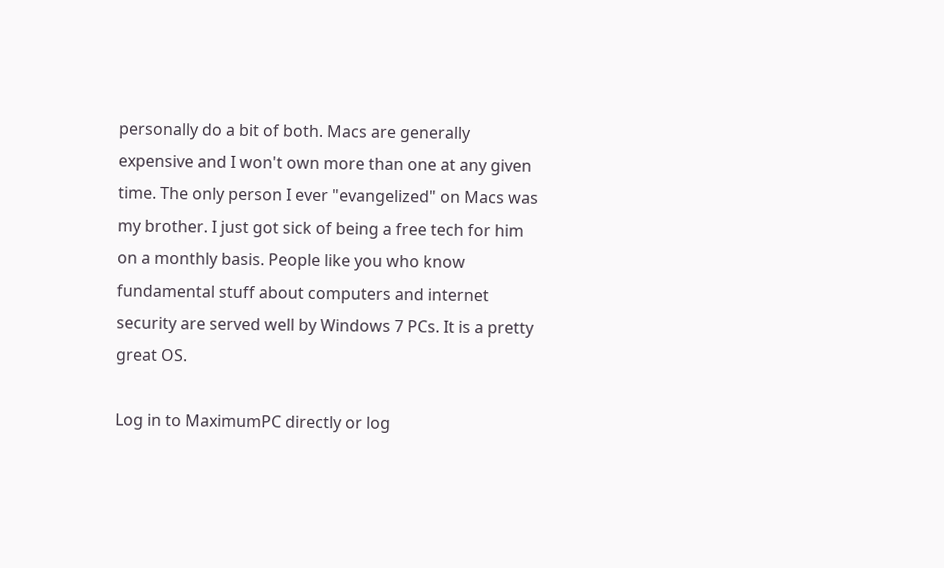personally do a bit of both. Macs are generally expensive and I won't own more than one at any given time. The only person I ever "evangelized" on Macs was my brother. I just got sick of being a free tech for him on a monthly basis. People like you who know fundamental stuff about computers and internet security are served well by Windows 7 PCs. It is a pretty great OS.

Log in to MaximumPC directly or log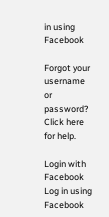in using Facebook

Forgot your username or password?
Click here for help.

Login with Facebook
Log in using Facebook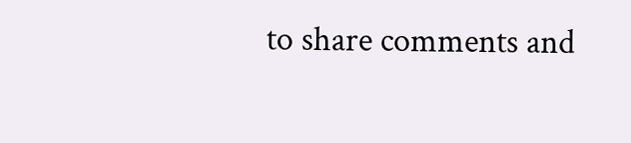to share comments and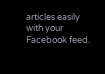articles easily with your Facebook feed.